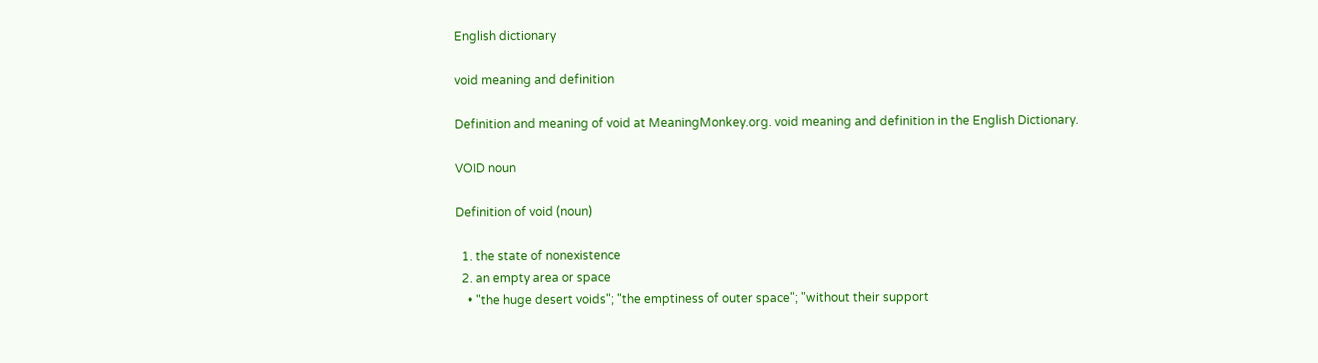English dictionary

void meaning and definition

Definition and meaning of void at MeaningMonkey.org. void meaning and definition in the English Dictionary.

VOID noun

Definition of void (noun)

  1. the state of nonexistence
  2. an empty area or space
    • "the huge desert voids"; "the emptiness of outer space"; "without their support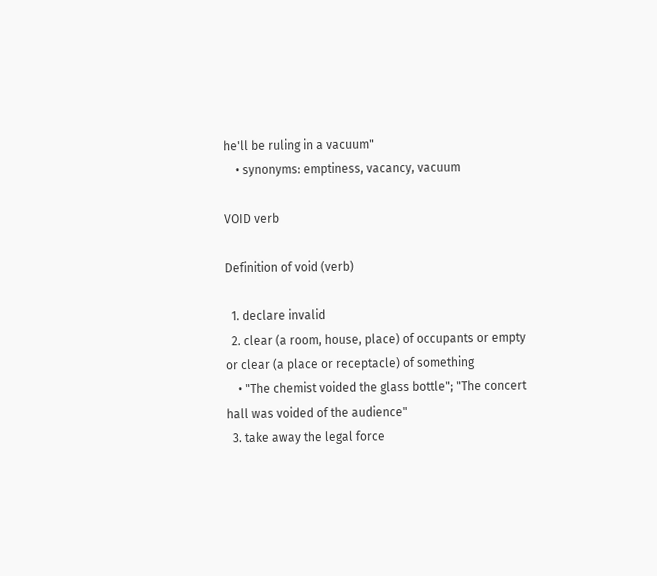he'll be ruling in a vacuum"
    • synonyms: emptiness, vacancy, vacuum

VOID verb

Definition of void (verb)

  1. declare invalid
  2. clear (a room, house, place) of occupants or empty or clear (a place or receptacle) of something
    • "The chemist voided the glass bottle"; "The concert hall was voided of the audience"
  3. take away the legal force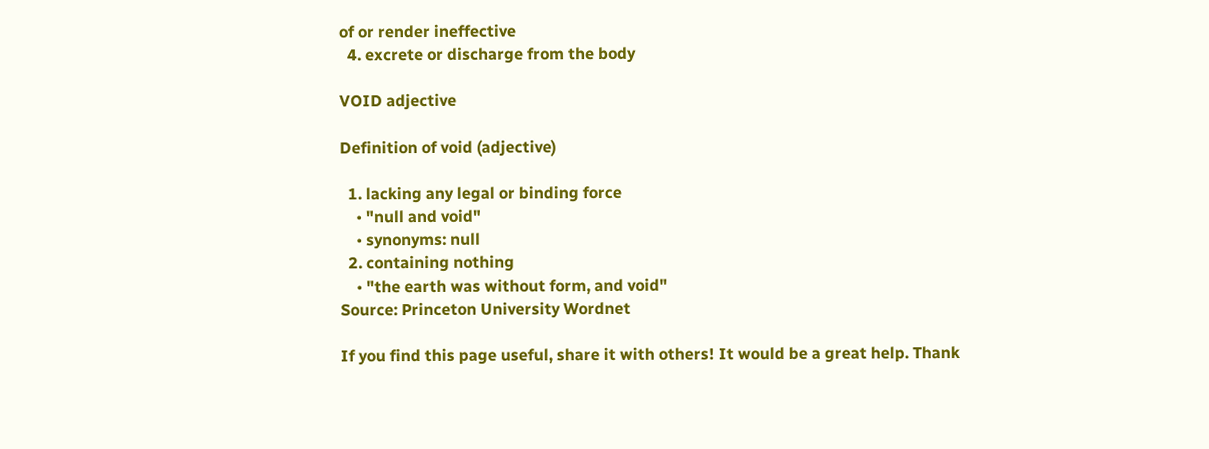of or render ineffective
  4. excrete or discharge from the body

VOID adjective

Definition of void (adjective)

  1. lacking any legal or binding force
    • "null and void"
    • synonyms: null
  2. containing nothing
    • "the earth was without form, and void"
Source: Princeton University Wordnet

If you find this page useful, share it with others! It would be a great help. Thank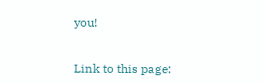you!


Link to this page: